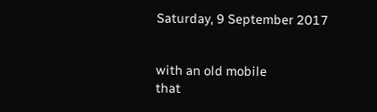Saturday, 9 September 2017


with an old mobile
that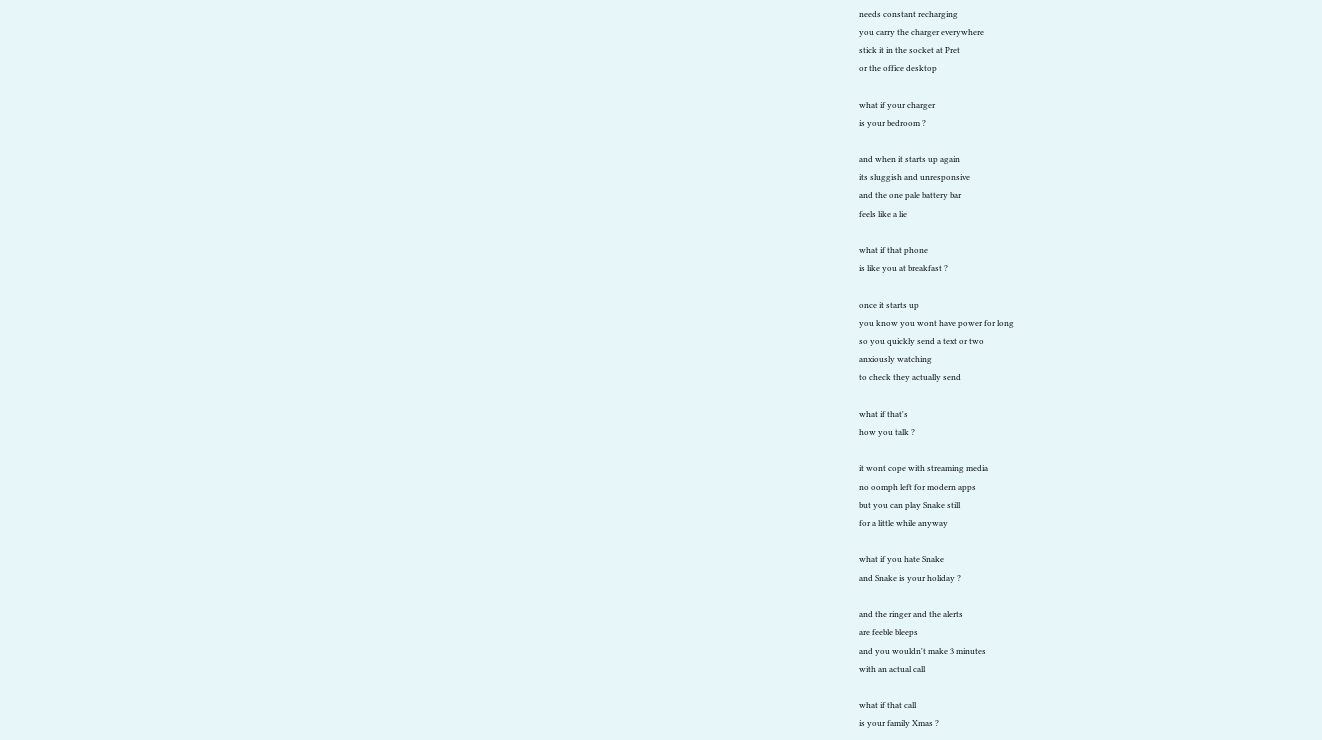needs constant recharging
you carry the charger everywhere
stick it in the socket at Pret
or the office desktop

what if your charger
is your bedroom ?

and when it starts up again
its sluggish and unresponsive
and the one pale battery bar
feels like a lie

what if that phone
is like you at breakfast ?

once it starts up
you know you wont have power for long
so you quickly send a text or two
anxiously watching
to check they actually send

what if that's
how you talk ?

it wont cope with streaming media
no oomph left for modern apps
but you can play Snake still
for a little while anyway

what if you hate Snake
and Snake is your holiday ?

and the ringer and the alerts
are feeble bleeps
and you wouldn't make 3 minutes
with an actual call

what if that call
is your family Xmas ?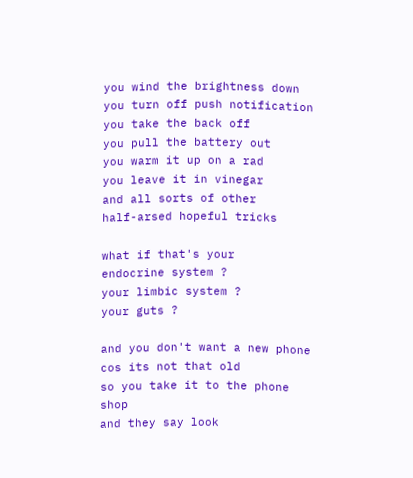you wind the brightness down
you turn off push notification
you take the back off
you pull the battery out
you warm it up on a rad
you leave it in vinegar
and all sorts of other
half-arsed hopeful tricks

what if that's your
endocrine system ?
your limbic system ?
your guts ?

and you don't want a new phone
cos its not that old
so you take it to the phone shop
and they say look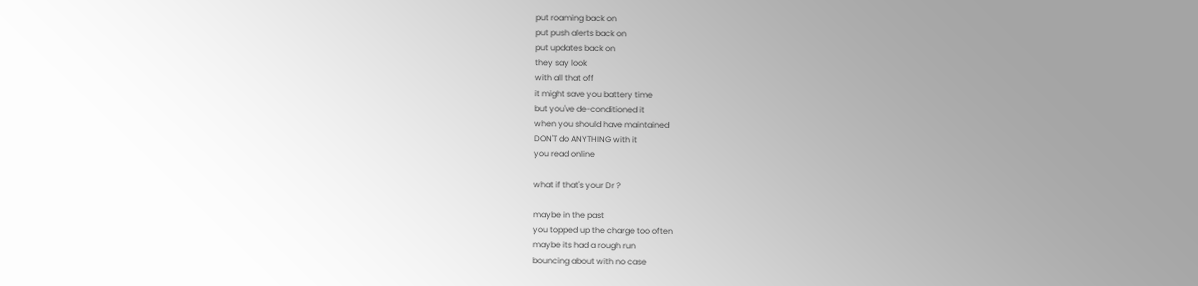put roaming back on
put push alerts back on
put updates back on
they say look
with all that off
it might save you battery time
but you've de-conditioned it
when you should have maintained
DON'T do ANYTHING with it
you read online

what if that's your Dr ?

maybe in the past
you topped up the charge too often
maybe its had a rough run
bouncing about with no case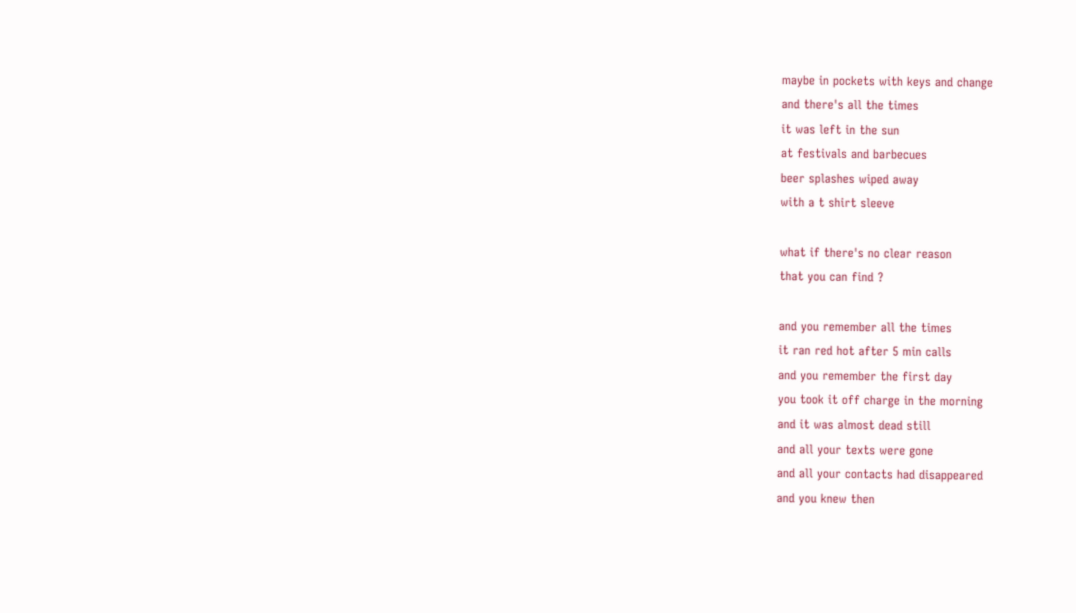maybe in pockets with keys and change
and there's all the times
it was left in the sun
at festivals and barbecues
beer splashes wiped away
with a t shirt sleeve

what if there's no clear reason
that you can find ?

and you remember all the times
it ran red hot after 5 min calls
and you remember the first day
you took it off charge in the morning
and it was almost dead still
and all your texts were gone
and all your contacts had disappeared
and you knew then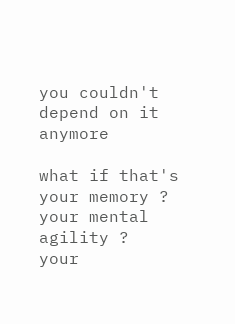you couldn't depend on it anymore

what if that's
your memory ?
your mental agility ?
your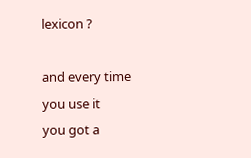lexicon ?

and every time you use it
you got a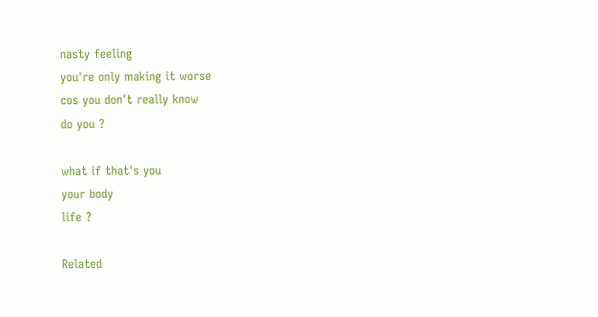nasty feeling
you're only making it worse
cos you don't really know
do you ?

what if that's you
your body
life ?

Related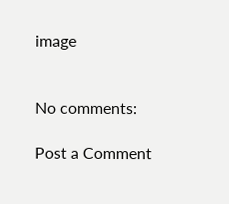image


No comments:

Post a Comment